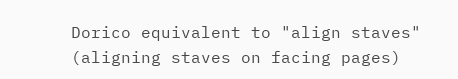Dorico equivalent to "align staves" (aligning staves on facing pages)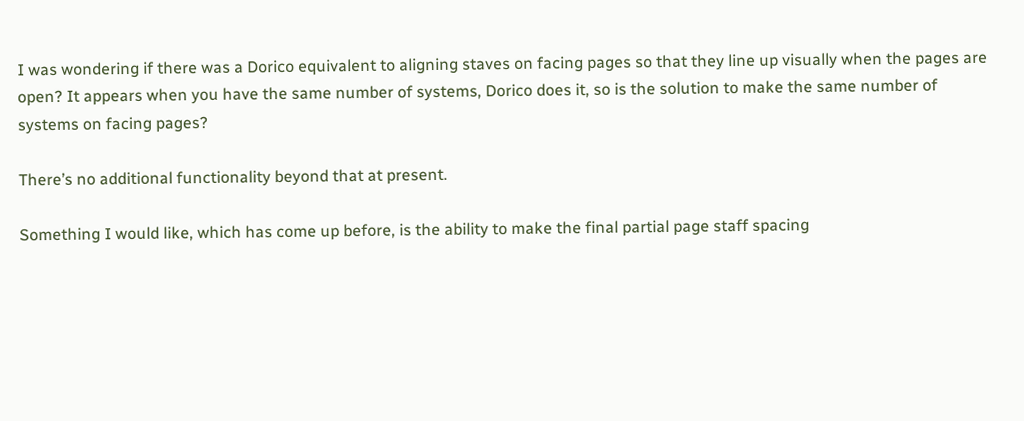I was wondering if there was a Dorico equivalent to aligning staves on facing pages so that they line up visually when the pages are open? It appears when you have the same number of systems, Dorico does it, so is the solution to make the same number of systems on facing pages?

There’s no additional functionality beyond that at present.

Something I would like, which has come up before, is the ability to make the final partial page staff spacing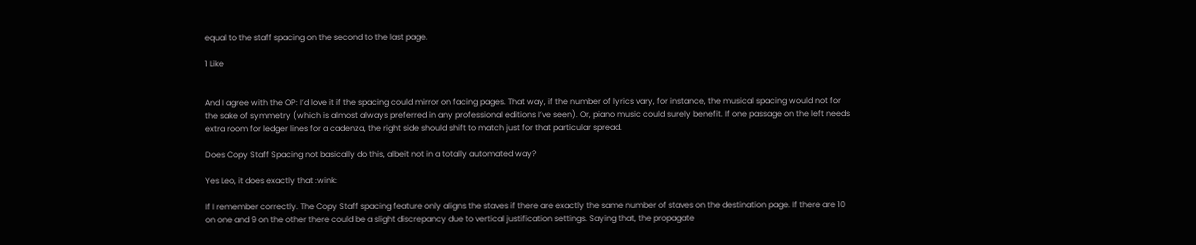equal to the staff spacing on the second to the last page.

1 Like


And I agree with the OP: I’d love it if the spacing could mirror on facing pages. That way, if the number of lyrics vary, for instance, the musical spacing would not for the sake of symmetry (which is almost always preferred in any professional editions I’ve seen). Or, piano music could surely benefit. If one passage on the left needs extra room for ledger lines for a cadenza, the right side should shift to match just for that particular spread.

Does Copy Staff Spacing not basically do this, albeit not in a totally automated way?

Yes Leo, it does exactly that :wink:

If I remember correctly. The Copy Staff spacing feature only aligns the staves if there are exactly the same number of staves on the destination page. If there are 10 on one and 9 on the other there could be a slight discrepancy due to vertical justification settings. Saying that, the propagate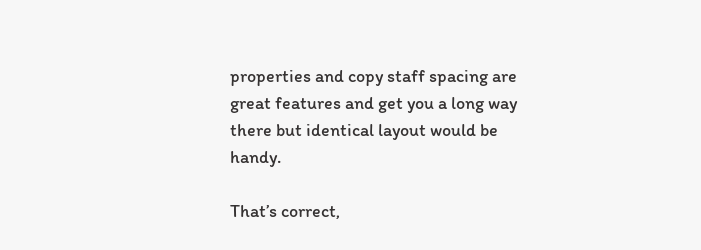properties and copy staff spacing are great features and get you a long way there but identical layout would be handy.

That’s correct,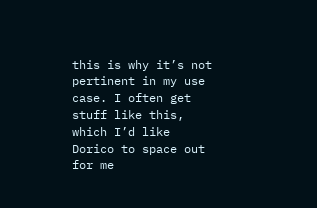this is why it’s not pertinent in my use case. I often get stuff like this, which I’d like Dorico to space out for me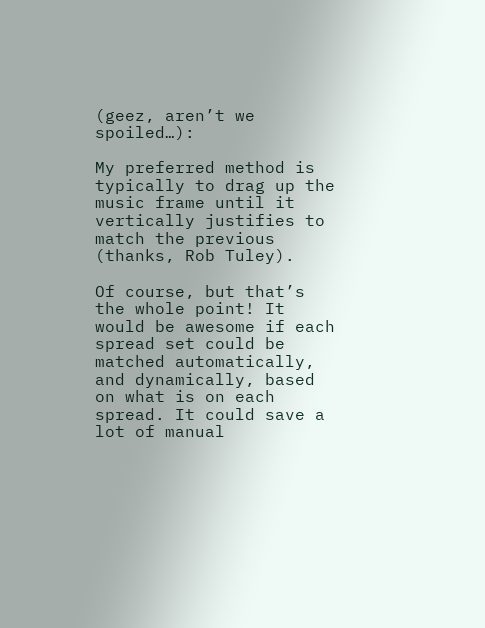(geez, aren’t we spoiled…):

My preferred method is typically to drag up the music frame until it vertically justifies to match the previous (thanks, Rob Tuley).

Of course, but that’s the whole point! It would be awesome if each spread set could be matched automatically, and dynamically, based on what is on each spread. It could save a lot of manual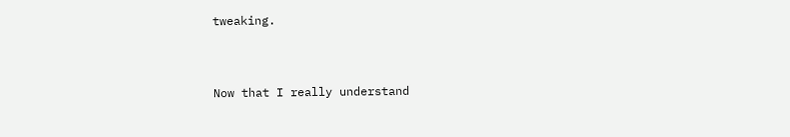tweaking.


Now that I really understand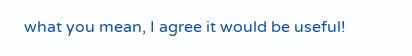what you mean, I agree it would be useful!